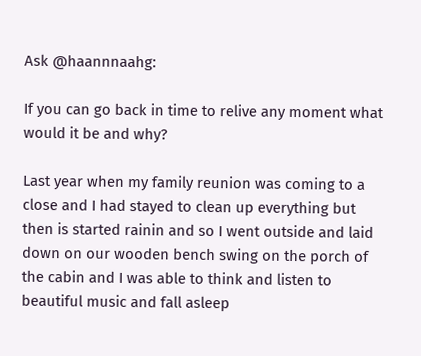Ask @haannnaahg:

If you can go back in time to relive any moment what would it be and why?

Last year when my family reunion was coming to a close and I had stayed to clean up everything but then is started rainin and so I went outside and laid down on our wooden bench swing on the porch of the cabin and I was able to think and listen to beautiful music and fall asleep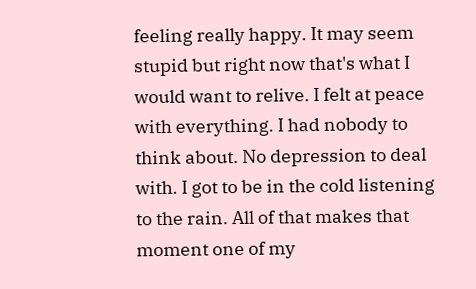feeling really happy. It may seem stupid but right now that's what I would want to relive. I felt at peace with everything. I had nobody to think about. No depression to deal with. I got to be in the cold listening to the rain. All of that makes that moment one of my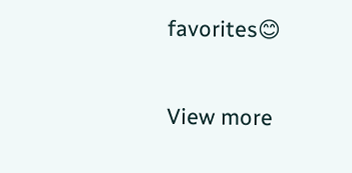favorites😊

View more